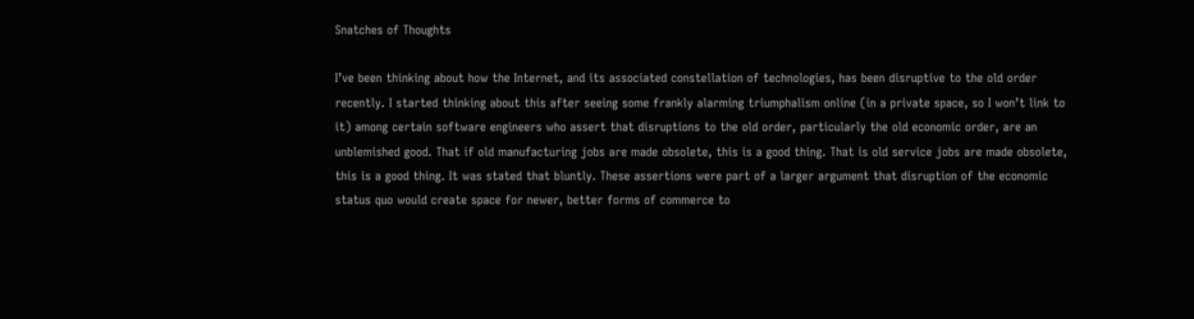Snatches of Thoughts

I’ve been thinking about how the Internet, and its associated constellation of technologies, has been disruptive to the old order recently. I started thinking about this after seeing some frankly alarming triumphalism online (in a private space, so I won’t link to it) among certain software engineers who assert that disruptions to the old order, particularly the old economic order, are an unblemished good. That if old manufacturing jobs are made obsolete, this is a good thing. That is old service jobs are made obsolete, this is a good thing. It was stated that bluntly. These assertions were part of a larger argument that disruption of the economic status quo would create space for newer, better forms of commerce to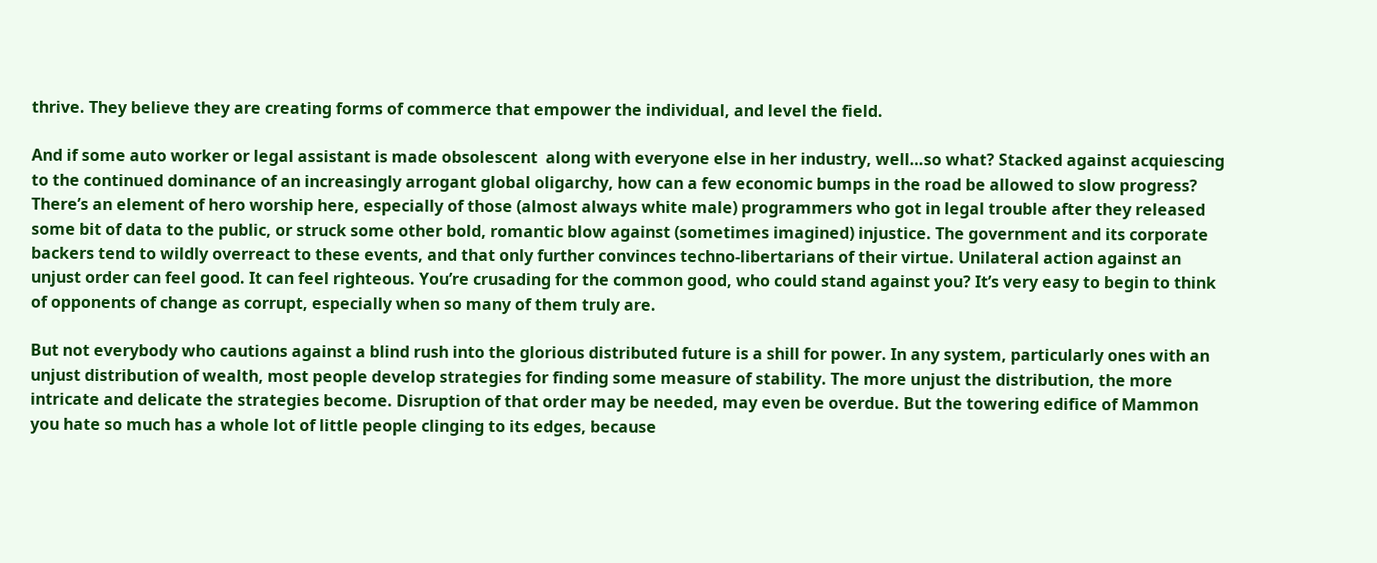thrive. They believe they are creating forms of commerce that empower the individual, and level the field.

And if some auto worker or legal assistant is made obsolescent  along with everyone else in her industry, well…so what? Stacked against acquiescing to the continued dominance of an increasingly arrogant global oligarchy, how can a few economic bumps in the road be allowed to slow progress? There’s an element of hero worship here, especially of those (almost always white male) programmers who got in legal trouble after they released some bit of data to the public, or struck some other bold, romantic blow against (sometimes imagined) injustice. The government and its corporate backers tend to wildly overreact to these events, and that only further convinces techno-libertarians of their virtue. Unilateral action against an unjust order can feel good. It can feel righteous. You’re crusading for the common good, who could stand against you? It’s very easy to begin to think of opponents of change as corrupt, especially when so many of them truly are.

But not everybody who cautions against a blind rush into the glorious distributed future is a shill for power. In any system, particularly ones with an unjust distribution of wealth, most people develop strategies for finding some measure of stability. The more unjust the distribution, the more intricate and delicate the strategies become. Disruption of that order may be needed, may even be overdue. But the towering edifice of Mammon you hate so much has a whole lot of little people clinging to its edges, because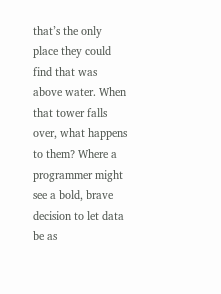that’s the only place they could find that was above water. When that tower falls over, what happens to them? Where a programmer might see a bold, brave decision to let data be as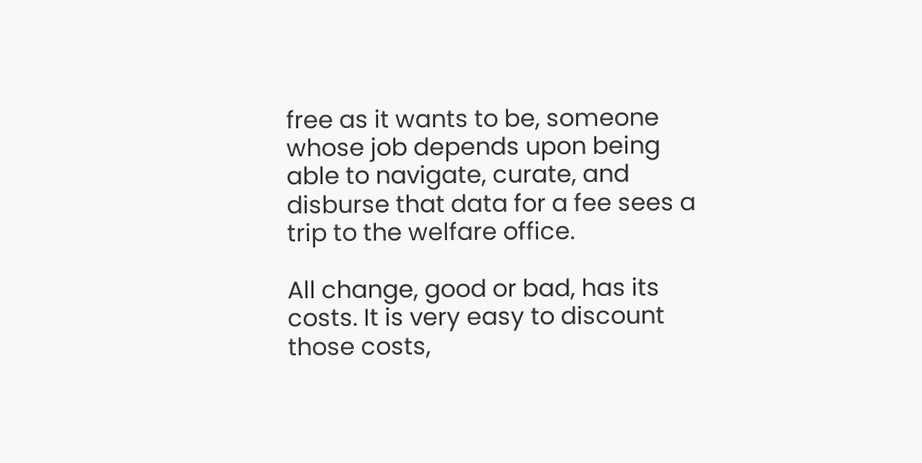free as it wants to be, someone whose job depends upon being able to navigate, curate, and disburse that data for a fee sees a trip to the welfare office.

All change, good or bad, has its costs. It is very easy to discount those costs,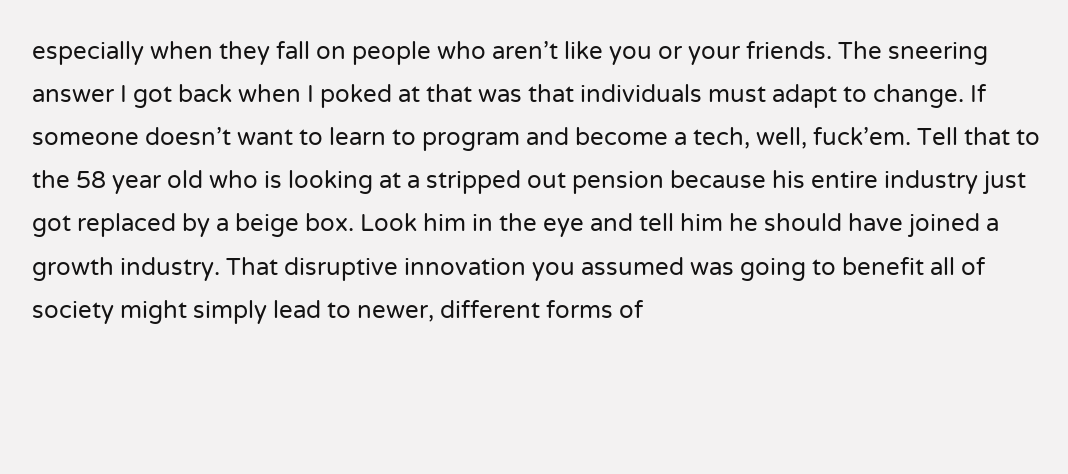especially when they fall on people who aren’t like you or your friends. The sneering answer I got back when I poked at that was that individuals must adapt to change. If someone doesn’t want to learn to program and become a tech, well, fuck’em. Tell that to the 58 year old who is looking at a stripped out pension because his entire industry just got replaced by a beige box. Look him in the eye and tell him he should have joined a growth industry. That disruptive innovation you assumed was going to benefit all of society might simply lead to newer, different forms of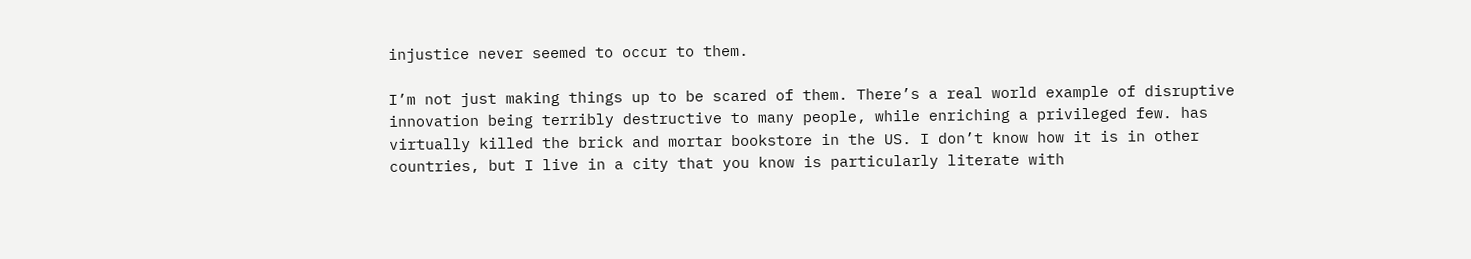injustice never seemed to occur to them.

I’m not just making things up to be scared of them. There’s a real world example of disruptive innovation being terribly destructive to many people, while enriching a privileged few. has virtually killed the brick and mortar bookstore in the US. I don’t know how it is in other countries, but I live in a city that you know is particularly literate with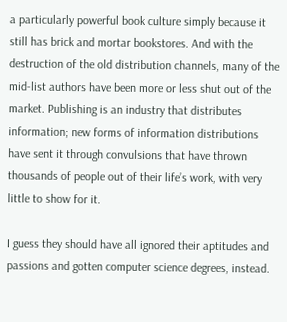a particularly powerful book culture simply because it still has brick and mortar bookstores. And with the destruction of the old distribution channels, many of the mid-list authors have been more or less shut out of the market. Publishing is an industry that distributes information; new forms of information distributions have sent it through convulsions that have thrown thousands of people out of their life’s work, with very little to show for it.

I guess they should have all ignored their aptitudes and passions and gotten computer science degrees, instead.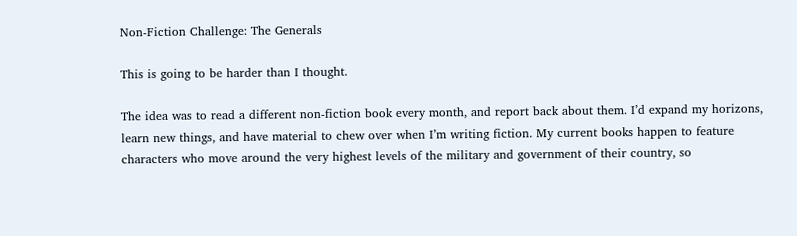Non-Fiction Challenge: The Generals

This is going to be harder than I thought.

The idea was to read a different non-fiction book every month, and report back about them. I’d expand my horizons, learn new things, and have material to chew over when I’m writing fiction. My current books happen to feature characters who move around the very highest levels of the military and government of their country, so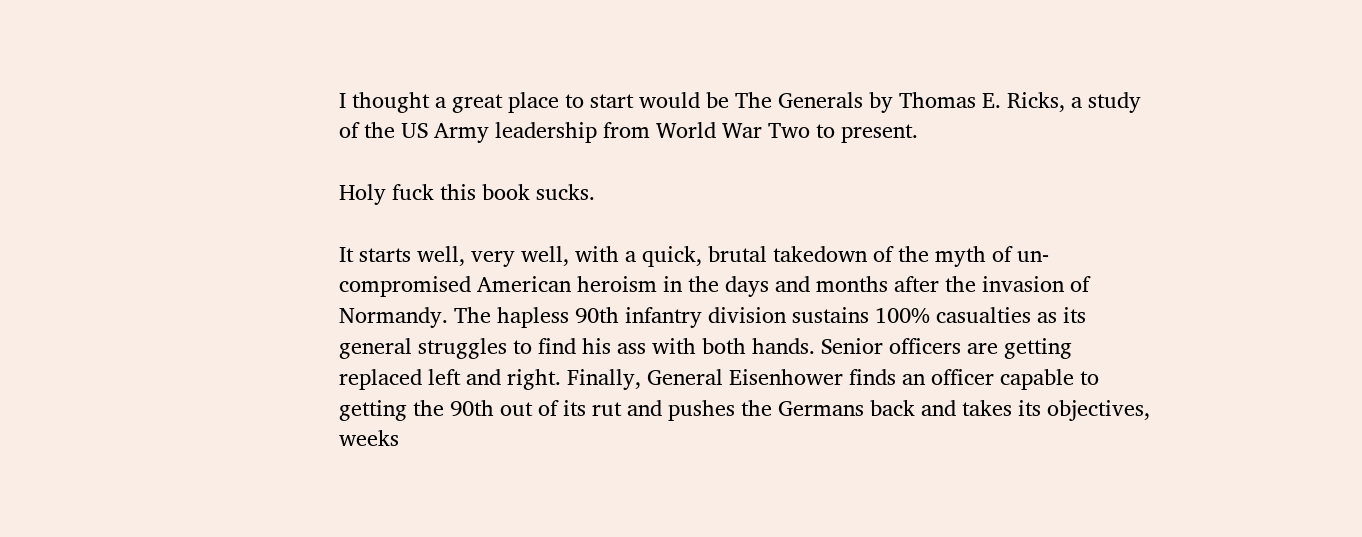I thought a great place to start would be The Generals by Thomas E. Ricks, a study of the US Army leadership from World War Two to present.

Holy fuck this book sucks.

It starts well, very well, with a quick, brutal takedown of the myth of un-compromised American heroism in the days and months after the invasion of Normandy. The hapless 90th infantry division sustains 100% casualties as its general struggles to find his ass with both hands. Senior officers are getting replaced left and right. Finally, General Eisenhower finds an officer capable to getting the 90th out of its rut and pushes the Germans back and takes its objectives, weeks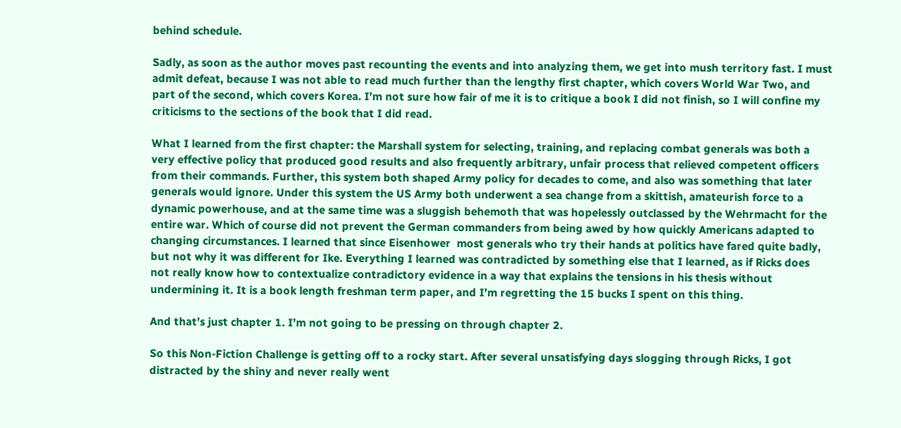behind schedule.

Sadly, as soon as the author moves past recounting the events and into analyzing them, we get into mush territory fast. I must admit defeat, because I was not able to read much further than the lengthy first chapter, which covers World War Two, and part of the second, which covers Korea. I’m not sure how fair of me it is to critique a book I did not finish, so I will confine my criticisms to the sections of the book that I did read.

What I learned from the first chapter: the Marshall system for selecting, training, and replacing combat generals was both a very effective policy that produced good results and also frequently arbitrary, unfair process that relieved competent officers from their commands. Further, this system both shaped Army policy for decades to come, and also was something that later generals would ignore. Under this system the US Army both underwent a sea change from a skittish, amateurish force to a dynamic powerhouse, and at the same time was a sluggish behemoth that was hopelessly outclassed by the Wehrmacht for the entire war. Which of course did not prevent the German commanders from being awed by how quickly Americans adapted to changing circumstances. I learned that since Eisenhower  most generals who try their hands at politics have fared quite badly, but not why it was different for Ike. Everything I learned was contradicted by something else that I learned, as if Ricks does not really know how to contextualize contradictory evidence in a way that explains the tensions in his thesis without undermining it. It is a book length freshman term paper, and I’m regretting the 15 bucks I spent on this thing.

And that’s just chapter 1. I’m not going to be pressing on through chapter 2.

So this Non-Fiction Challenge is getting off to a rocky start. After several unsatisfying days slogging through Ricks, I got distracted by the shiny and never really went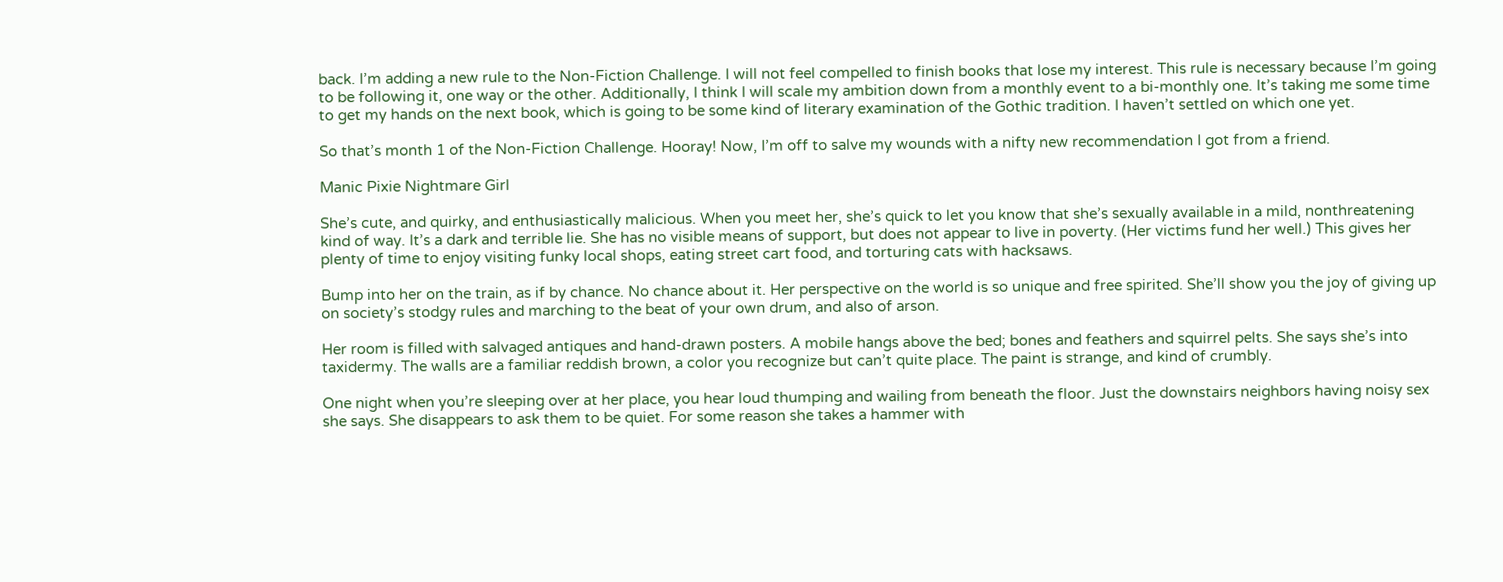back. I’m adding a new rule to the Non-Fiction Challenge. I will not feel compelled to finish books that lose my interest. This rule is necessary because I’m going to be following it, one way or the other. Additionally, I think I will scale my ambition down from a monthly event to a bi-monthly one. It’s taking me some time to get my hands on the next book, which is going to be some kind of literary examination of the Gothic tradition. I haven’t settled on which one yet.

So that’s month 1 of the Non-Fiction Challenge. Hooray! Now, I’m off to salve my wounds with a nifty new recommendation I got from a friend.

Manic Pixie Nightmare Girl

She’s cute, and quirky, and enthusiastically malicious. When you meet her, she’s quick to let you know that she’s sexually available in a mild, nonthreatening kind of way. It’s a dark and terrible lie. She has no visible means of support, but does not appear to live in poverty. (Her victims fund her well.) This gives her plenty of time to enjoy visiting funky local shops, eating street cart food, and torturing cats with hacksaws.

Bump into her on the train, as if by chance. No chance about it. Her perspective on the world is so unique and free spirited. She’ll show you the joy of giving up on society’s stodgy rules and marching to the beat of your own drum, and also of arson.

Her room is filled with salvaged antiques and hand-drawn posters. A mobile hangs above the bed; bones and feathers and squirrel pelts. She says she’s into taxidermy. The walls are a familiar reddish brown, a color you recognize but can’t quite place. The paint is strange, and kind of crumbly.

One night when you’re sleeping over at her place, you hear loud thumping and wailing from beneath the floor. Just the downstairs neighbors having noisy sex she says. She disappears to ask them to be quiet. For some reason she takes a hammer with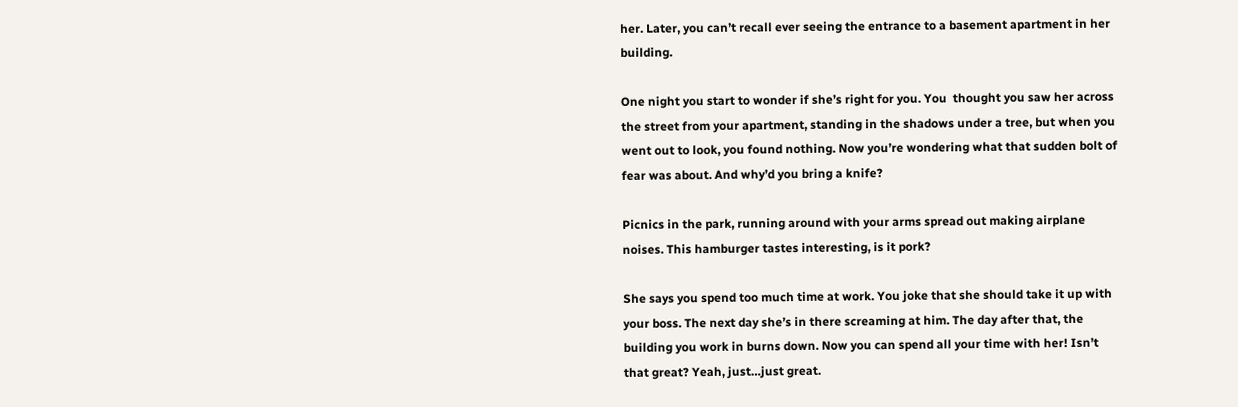her. Later, you can’t recall ever seeing the entrance to a basement apartment in her building.

One night you start to wonder if she’s right for you. You  thought you saw her across the street from your apartment, standing in the shadows under a tree, but when you went out to look, you found nothing. Now you’re wondering what that sudden bolt of fear was about. And why’d you bring a knife?

Picnics in the park, running around with your arms spread out making airplane noises. This hamburger tastes interesting, is it pork?

She says you spend too much time at work. You joke that she should take it up with your boss. The next day she’s in there screaming at him. The day after that, the building you work in burns down. Now you can spend all your time with her! Isn’t that great? Yeah, just…just great.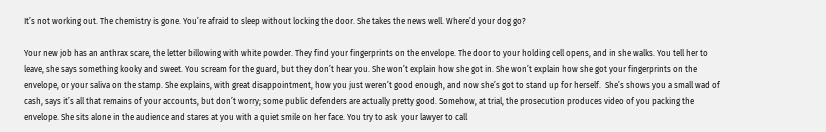It’s not working out. The chemistry is gone. You’re afraid to sleep without locking the door. She takes the news well. Where’d your dog go?

Your new job has an anthrax scare, the letter billowing with white powder. They find your fingerprints on the envelope. The door to your holding cell opens, and in she walks. You tell her to leave, she says something kooky and sweet. You scream for the guard, but they don’t hear you. She won’t explain how she got in. She won’t explain how she got your fingerprints on the envelope, or your saliva on the stamp. She explains, with great disappointment, how you just weren’t good enough, and now she’s got to stand up for herself.  She’s shows you a small wad of cash, says it’s all that remains of your accounts, but don’t worry; some public defenders are actually pretty good. Somehow, at trial, the prosecution produces video of you packing the envelope. She sits alone in the audience and stares at you with a quiet smile on her face. You try to ask  your lawyer to call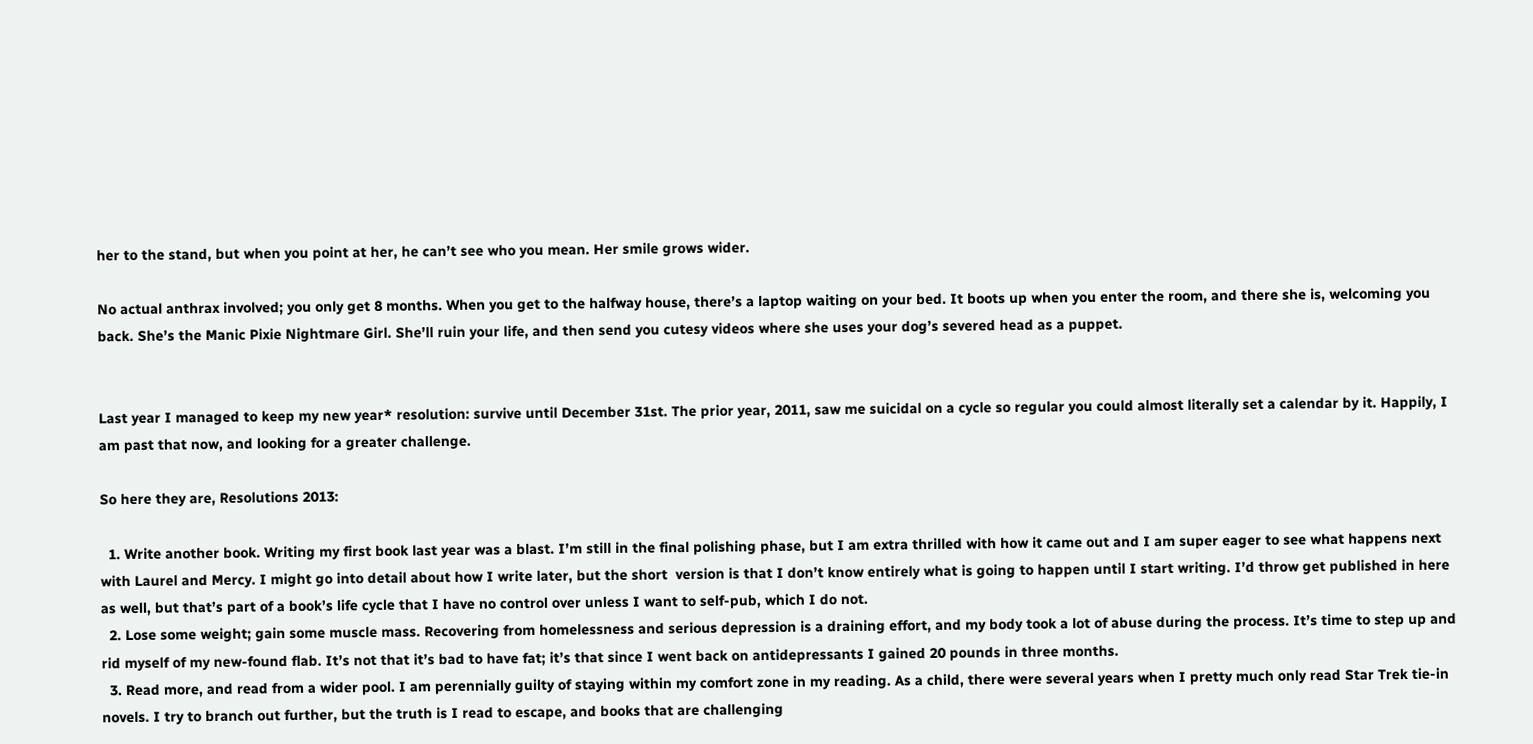her to the stand, but when you point at her, he can’t see who you mean. Her smile grows wider.

No actual anthrax involved; you only get 8 months. When you get to the halfway house, there’s a laptop waiting on your bed. It boots up when you enter the room, and there she is, welcoming you back. She’s the Manic Pixie Nightmare Girl. She’ll ruin your life, and then send you cutesy videos where she uses your dog’s severed head as a puppet.


Last year I managed to keep my new year* resolution: survive until December 31st. The prior year, 2011, saw me suicidal on a cycle so regular you could almost literally set a calendar by it. Happily, I am past that now, and looking for a greater challenge.

So here they are, Resolutions 2013:

  1. Write another book. Writing my first book last year was a blast. I’m still in the final polishing phase, but I am extra thrilled with how it came out and I am super eager to see what happens next with Laurel and Mercy. I might go into detail about how I write later, but the short  version is that I don’t know entirely what is going to happen until I start writing. I’d throw get published in here as well, but that’s part of a book’s life cycle that I have no control over unless I want to self-pub, which I do not.
  2. Lose some weight; gain some muscle mass. Recovering from homelessness and serious depression is a draining effort, and my body took a lot of abuse during the process. It’s time to step up and rid myself of my new-found flab. It’s not that it’s bad to have fat; it’s that since I went back on antidepressants I gained 20 pounds in three months.
  3. Read more, and read from a wider pool. I am perennially guilty of staying within my comfort zone in my reading. As a child, there were several years when I pretty much only read Star Trek tie-in novels. I try to branch out further, but the truth is I read to escape, and books that are challenging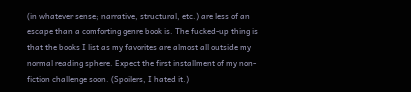(in whatever sense; narrative, structural, etc.) are less of an escape than a comforting genre book is. The fucked-up thing is that the books I list as my favorites are almost all outside my normal reading sphere. Expect the first installment of my non-fiction challenge soon. (Spoilers, I hated it.)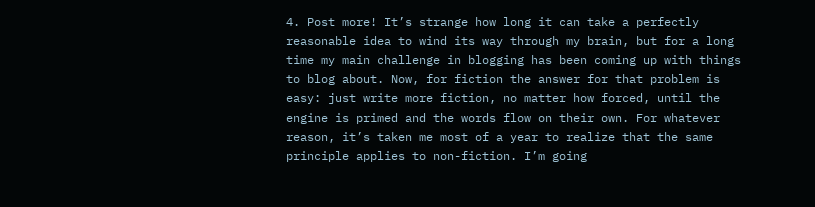4. Post more! It’s strange how long it can take a perfectly reasonable idea to wind its way through my brain, but for a long time my main challenge in blogging has been coming up with things to blog about. Now, for fiction the answer for that problem is easy: just write more fiction, no matter how forced, until the engine is primed and the words flow on their own. For whatever reason, it’s taken me most of a year to realize that the same principle applies to non-fiction. I’m going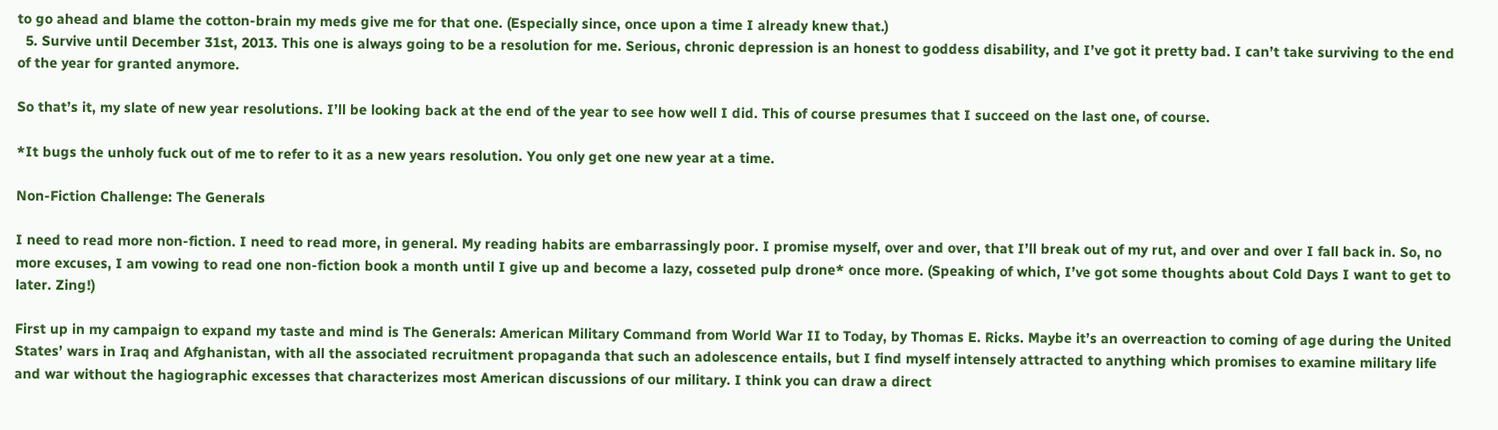to go ahead and blame the cotton-brain my meds give me for that one. (Especially since, once upon a time I already knew that.)
  5. Survive until December 31st, 2013. This one is always going to be a resolution for me. Serious, chronic depression is an honest to goddess disability, and I’ve got it pretty bad. I can’t take surviving to the end of the year for granted anymore.

So that’s it, my slate of new year resolutions. I’ll be looking back at the end of the year to see how well I did. This of course presumes that I succeed on the last one, of course.

*It bugs the unholy fuck out of me to refer to it as a new years resolution. You only get one new year at a time.

Non-Fiction Challenge: The Generals

I need to read more non-fiction. I need to read more, in general. My reading habits are embarrassingly poor. I promise myself, over and over, that I’ll break out of my rut, and over and over I fall back in. So, no more excuses, I am vowing to read one non-fiction book a month until I give up and become a lazy, cosseted pulp drone* once more. (Speaking of which, I’ve got some thoughts about Cold Days I want to get to later. Zing!)

First up in my campaign to expand my taste and mind is The Generals: American Military Command from World War II to Today, by Thomas E. Ricks. Maybe it’s an overreaction to coming of age during the United States’ wars in Iraq and Afghanistan, with all the associated recruitment propaganda that such an adolescence entails, but I find myself intensely attracted to anything which promises to examine military life and war without the hagiographic excesses that characterizes most American discussions of our military. I think you can draw a direct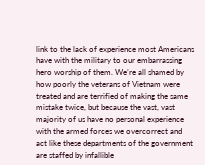link to the lack of experience most Americans have with the military to our embarrassing hero worship of them. We’re all shamed by how poorly the veterans of Vietnam were treated and are terrified of making the same mistake twice, but because the vast, vast majority of us have no personal experience with the armed forces we overcorrect and act like these departments of the government are staffed by infallible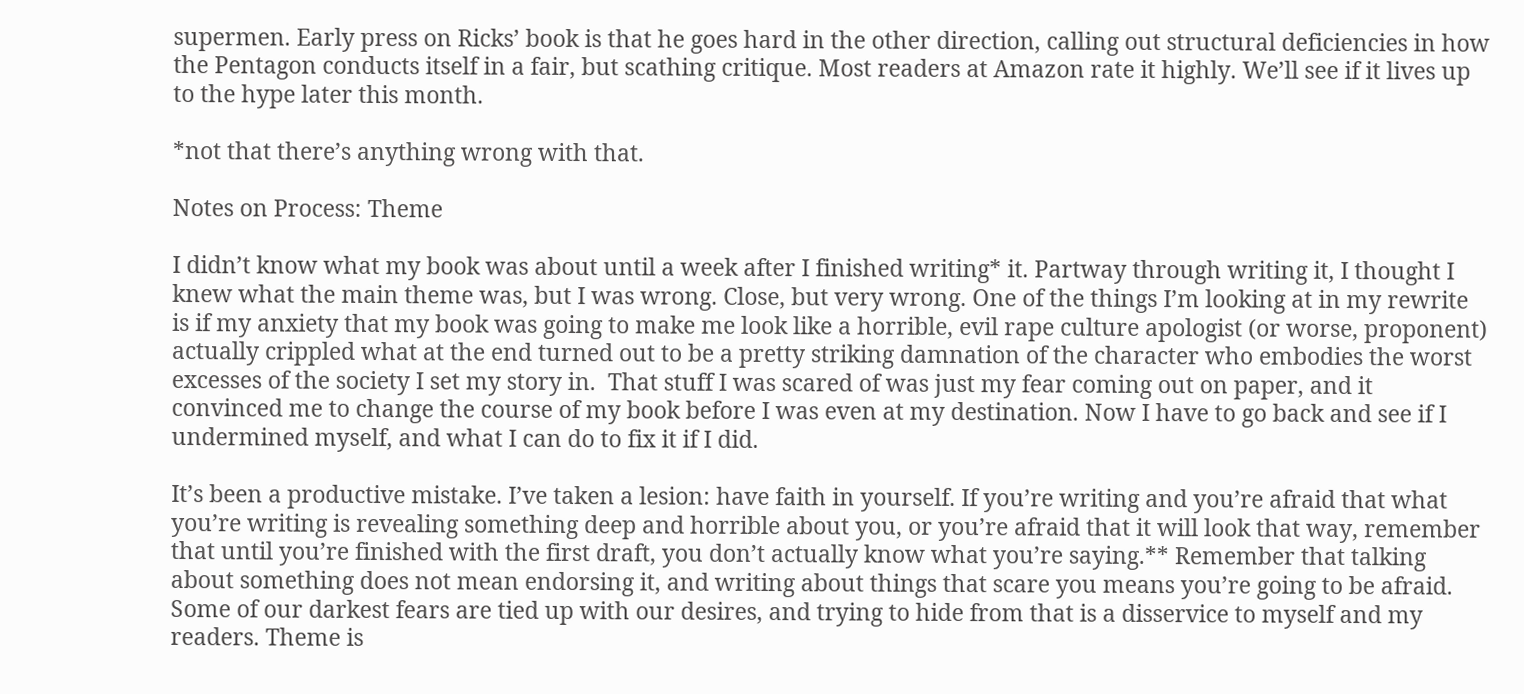supermen. Early press on Ricks’ book is that he goes hard in the other direction, calling out structural deficiencies in how the Pentagon conducts itself in a fair, but scathing critique. Most readers at Amazon rate it highly. We’ll see if it lives up to the hype later this month.

*not that there’s anything wrong with that.

Notes on Process: Theme

I didn’t know what my book was about until a week after I finished writing* it. Partway through writing it, I thought I knew what the main theme was, but I was wrong. Close, but very wrong. One of the things I’m looking at in my rewrite is if my anxiety that my book was going to make me look like a horrible, evil rape culture apologist (or worse, proponent) actually crippled what at the end turned out to be a pretty striking damnation of the character who embodies the worst excesses of the society I set my story in.  That stuff I was scared of was just my fear coming out on paper, and it convinced me to change the course of my book before I was even at my destination. Now I have to go back and see if I undermined myself, and what I can do to fix it if I did.

It’s been a productive mistake. I’ve taken a lesion: have faith in yourself. If you’re writing and you’re afraid that what you’re writing is revealing something deep and horrible about you, or you’re afraid that it will look that way, remember that until you’re finished with the first draft, you don’t actually know what you’re saying.** Remember that talking about something does not mean endorsing it, and writing about things that scare you means you’re going to be afraid. Some of our darkest fears are tied up with our desires, and trying to hide from that is a disservice to myself and my readers. Theme is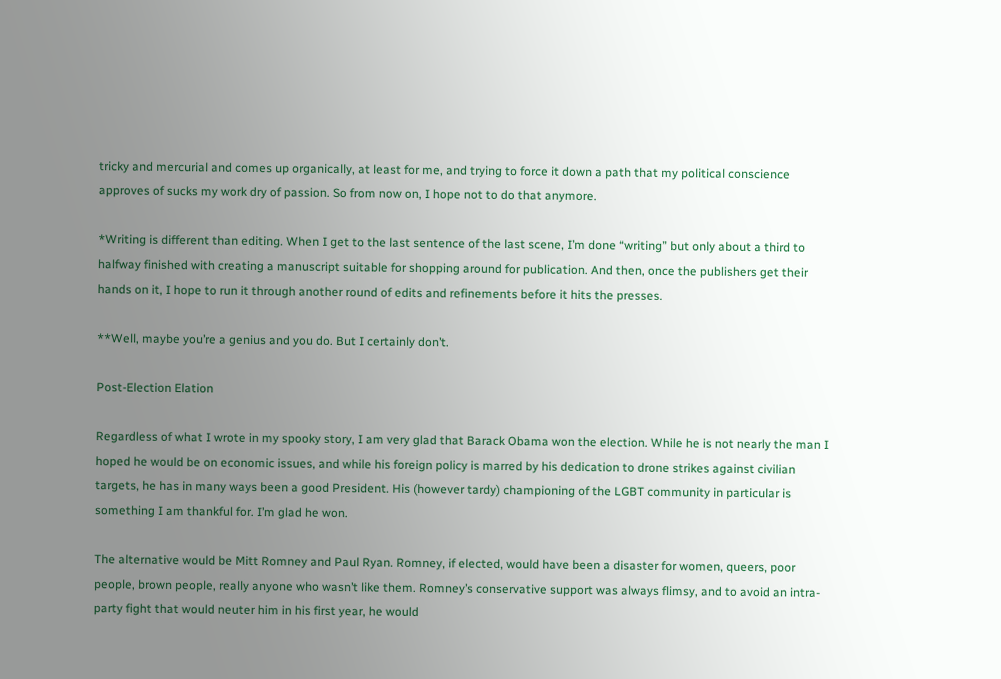tricky and mercurial and comes up organically, at least for me, and trying to force it down a path that my political conscience approves of sucks my work dry of passion. So from now on, I hope not to do that anymore.

*Writing is different than editing. When I get to the last sentence of the last scene, I’m done “writing” but only about a third to halfway finished with creating a manuscript suitable for shopping around for publication. And then, once the publishers get their hands on it, I hope to run it through another round of edits and refinements before it hits the presses.

**Well, maybe you’re a genius and you do. But I certainly don’t.

Post-Election Elation

Regardless of what I wrote in my spooky story, I am very glad that Barack Obama won the election. While he is not nearly the man I hoped he would be on economic issues, and while his foreign policy is marred by his dedication to drone strikes against civilian targets, he has in many ways been a good President. His (however tardy) championing of the LGBT community in particular is something I am thankful for. I’m glad he won.

The alternative would be Mitt Romney and Paul Ryan. Romney, if elected, would have been a disaster for women, queers, poor people, brown people, really anyone who wasn’t like them. Romney’s conservative support was always flimsy, and to avoid an intra-party fight that would neuter him in his first year, he would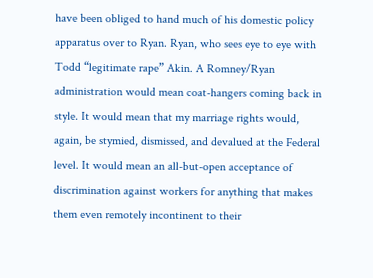have been obliged to hand much of his domestic policy apparatus over to Ryan. Ryan, who sees eye to eye with Todd “legitimate rape” Akin. A Romney/Ryan administration would mean coat-hangers coming back in style. It would mean that my marriage rights would, again, be stymied, dismissed, and devalued at the Federal level. It would mean an all-but-open acceptance of discrimination against workers for anything that makes them even remotely incontinent to their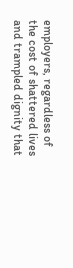employers, regardless of the cost of shattered lives and trampled dignity that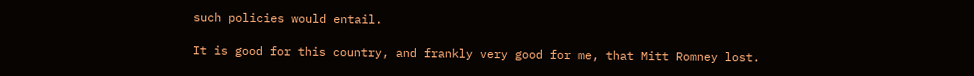such policies would entail.

It is good for this country, and frankly very good for me, that Mitt Romney lost.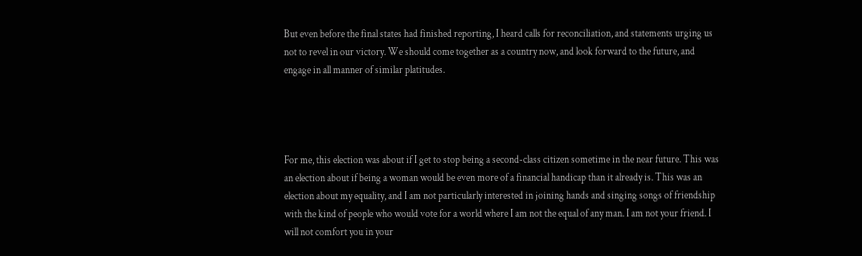But even before the final states had finished reporting, I heard calls for reconciliation, and statements urging us not to revel in our victory. We should come together as a country now, and look forward to the future, and engage in all manner of similar platitudes.




For me, this election was about if I get to stop being a second-class citizen sometime in the near future. This was an election about if being a woman would be even more of a financial handicap than it already is. This was an election about my equality, and I am not particularly interested in joining hands and singing songs of friendship with the kind of people who would vote for a world where I am not the equal of any man. I am not your friend. I will not comfort you in your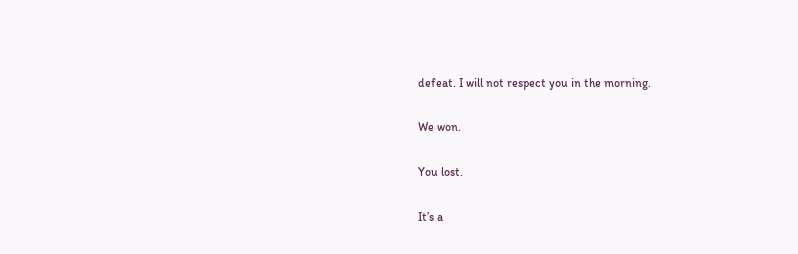defeat. I will not respect you in the morning.

We won.

You lost.

It’s a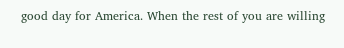good day for America. When the rest of you are willing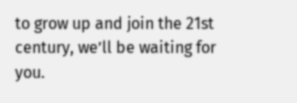to grow up and join the 21st century, we’ll be waiting for you.